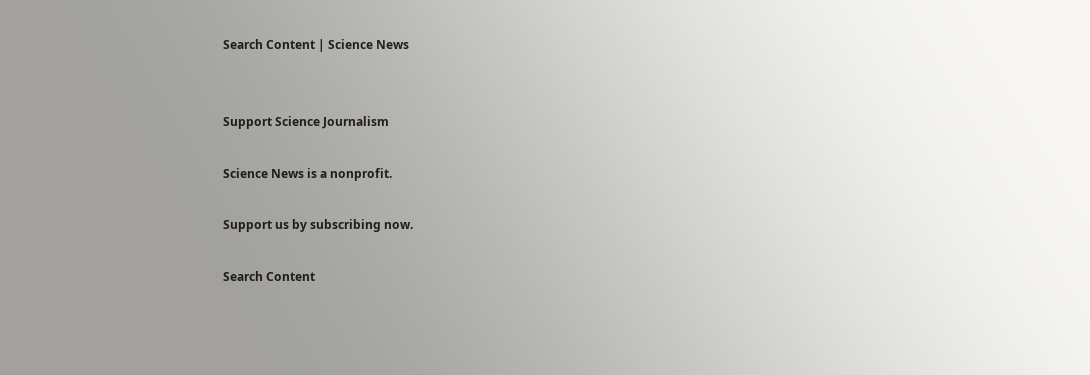Search Content | Science News


Support Science Journalism

Science News is a nonprofit.

Support us by subscribing now.

Search Content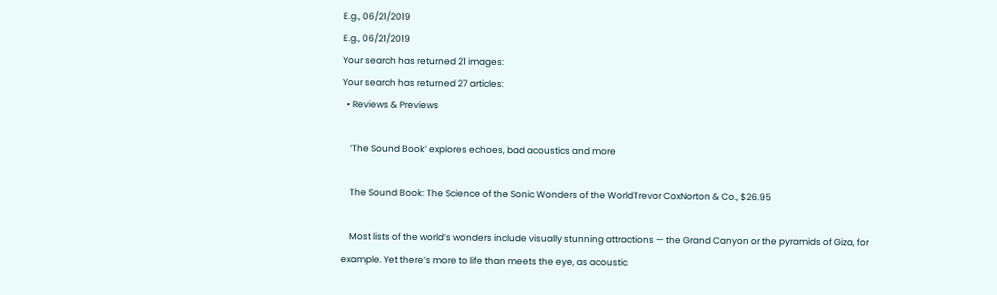E.g., 06/21/2019
E.g., 06/21/2019
Your search has returned 21 images:
Your search has returned 27 articles:
  • Reviews & Previews

    ‘The Sound Book’ explores echoes, bad acoustics and more

    The Sound Book: The Science of the Sonic Wonders of the WorldTrevor CoxNorton & Co., $26.95

    Most lists of the world’s wonders include visually stunning attractions — the Grand Canyon or the pyramids of Giza, for example. Yet there’s more to life than meets the eye, as acoustic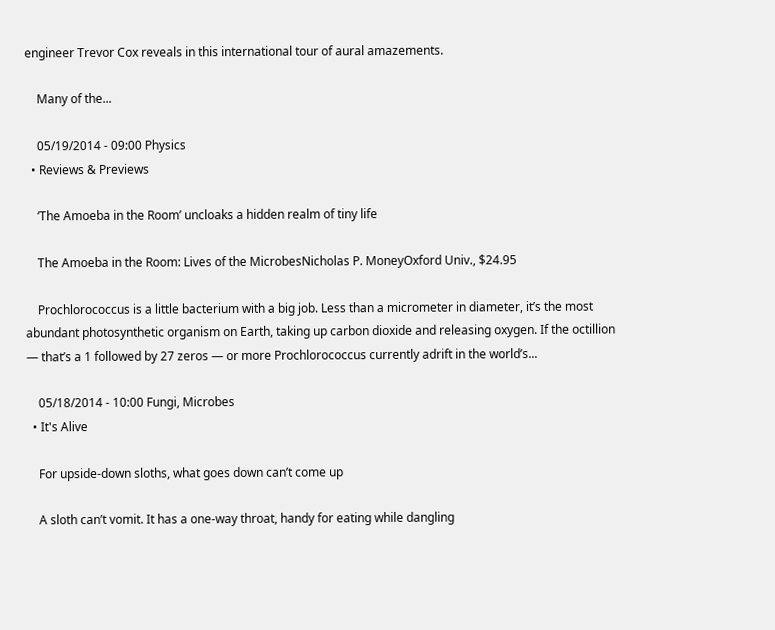engineer Trevor Cox reveals in this international tour of aural amazements.

    Many of the...

    05/19/2014 - 09:00 Physics
  • Reviews & Previews

    ‘The Amoeba in the Room’ uncloaks a hidden realm of tiny life

    The Amoeba in the Room: Lives of the MicrobesNicholas P. MoneyOxford Univ., $24.95

    Prochlorococcus is a little bacterium with a big job. Less than a micrometer in diameter, it’s the most abundant photosynthetic organism on Earth, taking up carbon dioxide and releasing oxygen. If the octillion — that’s a 1 followed by 27 zeros — or more Prochlorococcus currently adrift in the world’s...

    05/18/2014 - 10:00 Fungi, Microbes
  • It's Alive

    For upside-down sloths, what goes down can’t come up

    A sloth can’t vomit. It has a one-way throat, handy for eating while dangling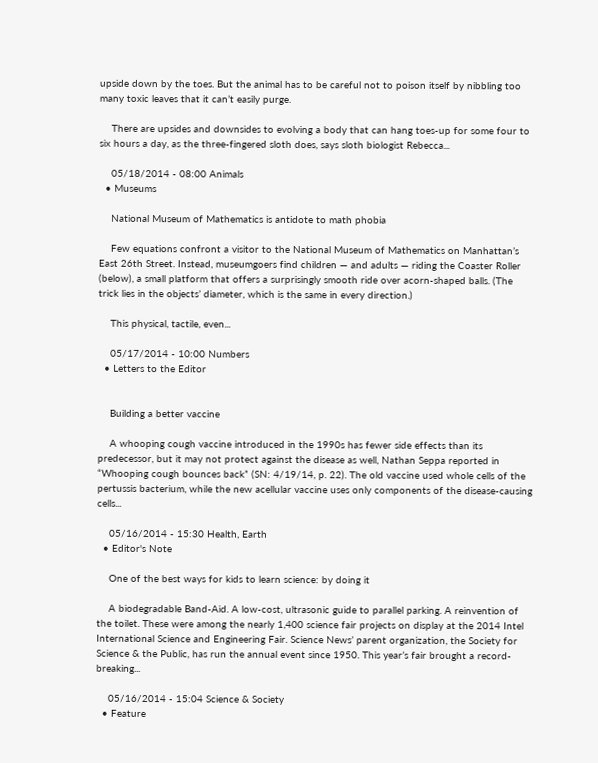upside down by the toes. But the animal has to be careful not to poison itself by nibbling too many toxic leaves that it can’t easily purge.

    There are upsides and downsides to evolving a body that can hang toes-up for some four to six hours a day, as the three-fingered sloth does, says sloth biologist Rebecca...

    05/18/2014 - 08:00 Animals
  • Museums

    National Museum of Mathematics is antidote to math phobia

    Few equations confront a visitor to the National Museum of Mathematics on Manhattan’s East 26th Street. Instead, museumgoers find children — and adults — riding the Coaster Roller (below), a small platform that offers a surprisingly smooth ride over acorn-shaped balls. (The trick lies in the objects’ diameter, which is the same in every direction.)

    This physical, tactile, even...

    05/17/2014 - 10:00 Numbers
  • Letters to the Editor


    Building a better vaccine

    A whooping cough vaccine introduced in the 1990s has fewer side effects than its predecessor, but it may not protect against the disease as well, Nathan Seppa reported in “Whooping cough bounces back” (SN: 4/19/14, p. 22). The old vaccine used whole cells of the pertussis bacterium, while the new acellular vaccine uses only components of the disease-causing cells...

    05/16/2014 - 15:30 Health, Earth
  • Editor's Note

    One of the best ways for kids to learn science: by doing it

    A biodegradable Band-Aid. A low-cost, ultrasonic guide to parallel parking. A reinvention of the toilet. These were among the nearly 1,400 science fair projects on display at the 2014 Intel International Science and Engineering Fair. Science News’ parent organization, the Society for Science & the Public, has run the annual event since 1950. This year’s fair brought a record-breaking...

    05/16/2014 - 15:04 Science & Society
  • Feature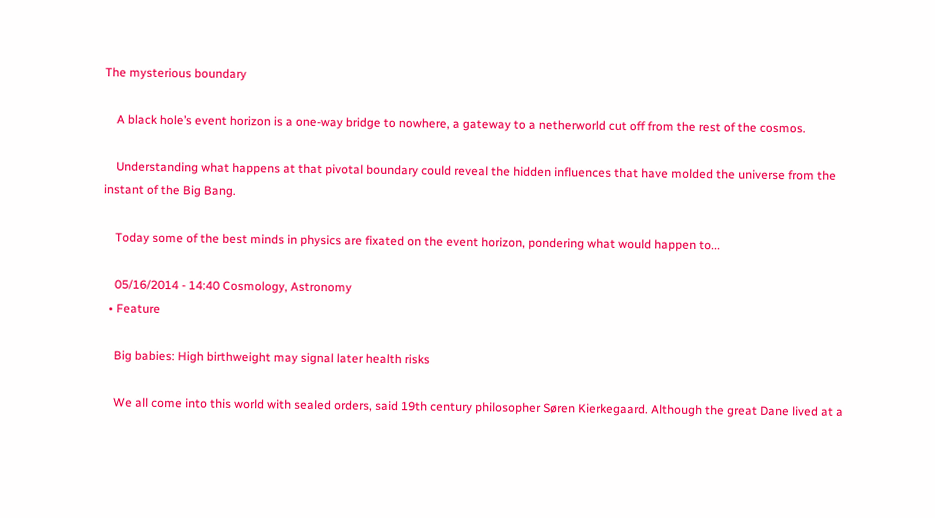The mysterious boundary

    A black hole’s event horizon is a one-way bridge to nowhere, a gateway to a netherworld cut off from the rest of the cosmos.

    Understanding what happens at that pivotal boundary could reveal the hidden influences that have molded the universe from the instant of the Big Bang.

    Today some of the best minds in physics are fixated on the event horizon, pondering what would happen to...

    05/16/2014 - 14:40 Cosmology, Astronomy
  • Feature

    Big babies: High birthweight may signal later health risks

    We all come into this world with sealed orders, said 19th century philosopher Søren Kierkegaard. Although the great Dane lived at a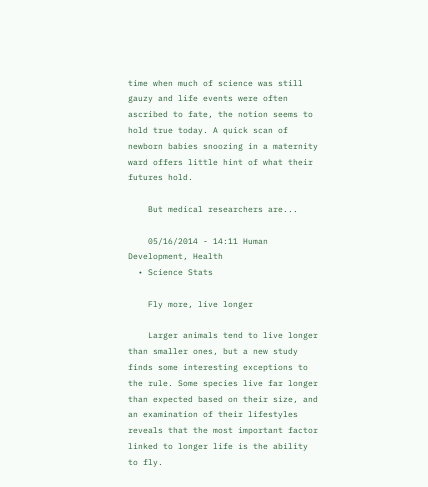time when much of science was still gauzy and life events were often ascribed to fate, the notion seems to hold true today. A quick scan of newborn babies snoozing in a maternity ward offers little hint of what their futures hold.

    But medical researchers are...

    05/16/2014 - 14:11 Human Development, Health
  • Science Stats

    Fly more, live longer

    Larger animals tend to live longer than smaller ones, but a new study finds some interesting exceptions to the rule. Some species live far longer than expected based on their size, and an examination of their lifestyles reveals that the most important factor linked to longer life is the ability to fly.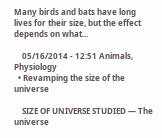Many birds and bats have long lives for their size, but the effect depends on what...

    05/16/2014 - 12:51 Animals, Physiology
  • Revamping the size of the universe

    SIZE OF UNIVERSE STUDIED — The universe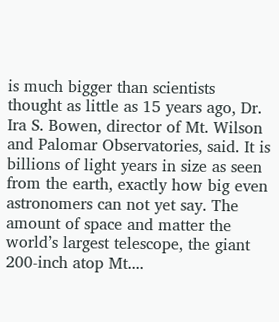is much bigger than scientists thought as little as 15 years ago, Dr. Ira S. Bowen, director of Mt. Wilson and Palomar Observatories, said. It is billions of light years in size as seen from the earth, exactly how big even astronomers can not yet say. The amount of space and matter the world’s largest telescope, the giant 200-inch atop Mt....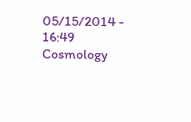05/15/2014 - 16:49 Cosmology